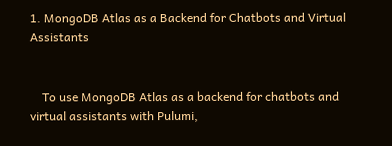1. MongoDB Atlas as a Backend for Chatbots and Virtual Assistants


    To use MongoDB Atlas as a backend for chatbots and virtual assistants with Pulumi,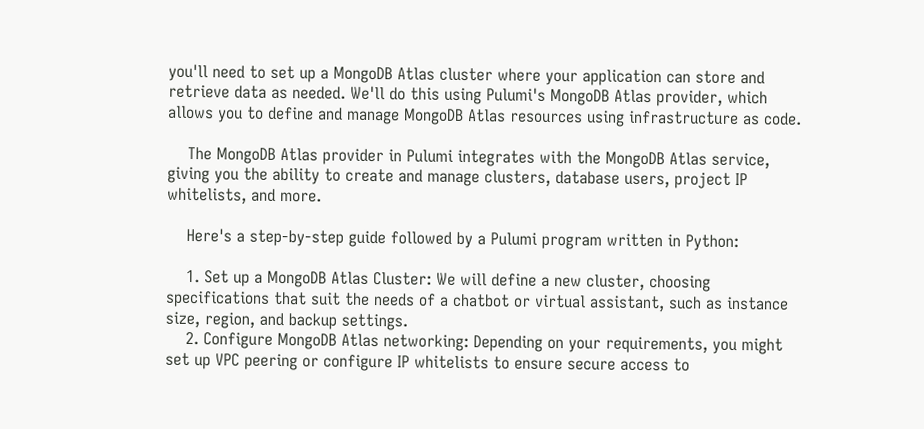you'll need to set up a MongoDB Atlas cluster where your application can store and retrieve data as needed. We'll do this using Pulumi's MongoDB Atlas provider, which allows you to define and manage MongoDB Atlas resources using infrastructure as code.

    The MongoDB Atlas provider in Pulumi integrates with the MongoDB Atlas service, giving you the ability to create and manage clusters, database users, project IP whitelists, and more.

    Here's a step-by-step guide followed by a Pulumi program written in Python:

    1. Set up a MongoDB Atlas Cluster: We will define a new cluster, choosing specifications that suit the needs of a chatbot or virtual assistant, such as instance size, region, and backup settings.
    2. Configure MongoDB Atlas networking: Depending on your requirements, you might set up VPC peering or configure IP whitelists to ensure secure access to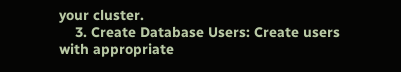your cluster.
    3. Create Database Users: Create users with appropriate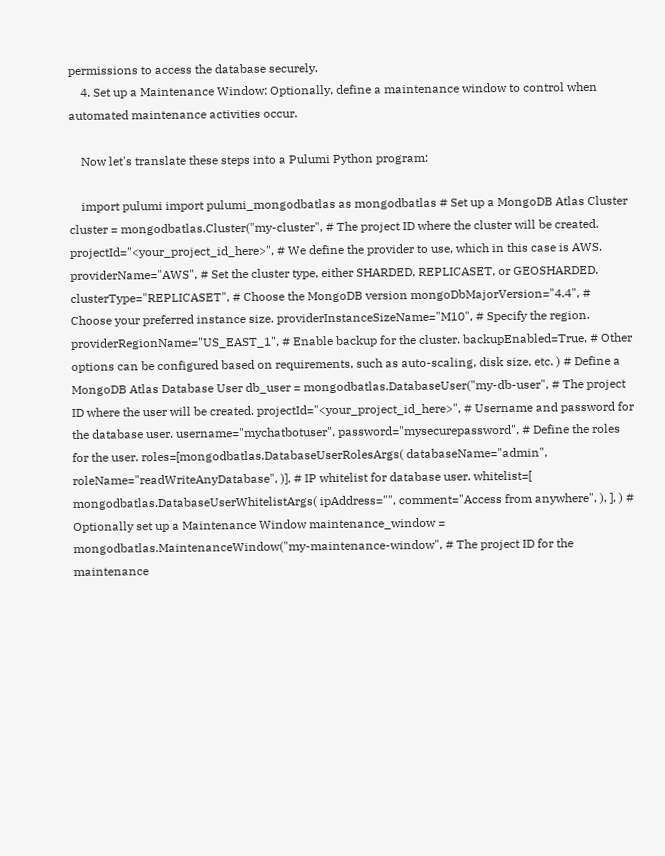permissions to access the database securely.
    4. Set up a Maintenance Window: Optionally, define a maintenance window to control when automated maintenance activities occur.

    Now let's translate these steps into a Pulumi Python program:

    import pulumi import pulumi_mongodbatlas as mongodbatlas # Set up a MongoDB Atlas Cluster cluster = mongodbatlas.Cluster("my-cluster", # The project ID where the cluster will be created. projectId="<your_project_id_here>", # We define the provider to use, which in this case is AWS. providerName="AWS", # Set the cluster type, either SHARDED, REPLICASET, or GEOSHARDED. clusterType="REPLICASET", # Choose the MongoDB version mongoDbMajorVersion="4.4", # Choose your preferred instance size. providerInstanceSizeName="M10", # Specify the region. providerRegionName="US_EAST_1", # Enable backup for the cluster. backupEnabled=True, # Other options can be configured based on requirements, such as auto-scaling, disk size, etc. ) # Define a MongoDB Atlas Database User db_user = mongodbatlas.DatabaseUser("my-db-user", # The project ID where the user will be created. projectId="<your_project_id_here>", # Username and password for the database user. username="mychatbotuser", password="mysecurepassword", # Define the roles for the user. roles=[mongodbatlas.DatabaseUserRolesArgs( databaseName="admin", roleName="readWriteAnyDatabase", )], # IP whitelist for database user. whitelist=[ mongodbatlas.DatabaseUserWhitelistArgs( ipAddress="", comment="Access from anywhere", ), ], ) # Optionally set up a Maintenance Window maintenance_window = mongodbatlas.MaintenanceWindow("my-maintenance-window", # The project ID for the maintenance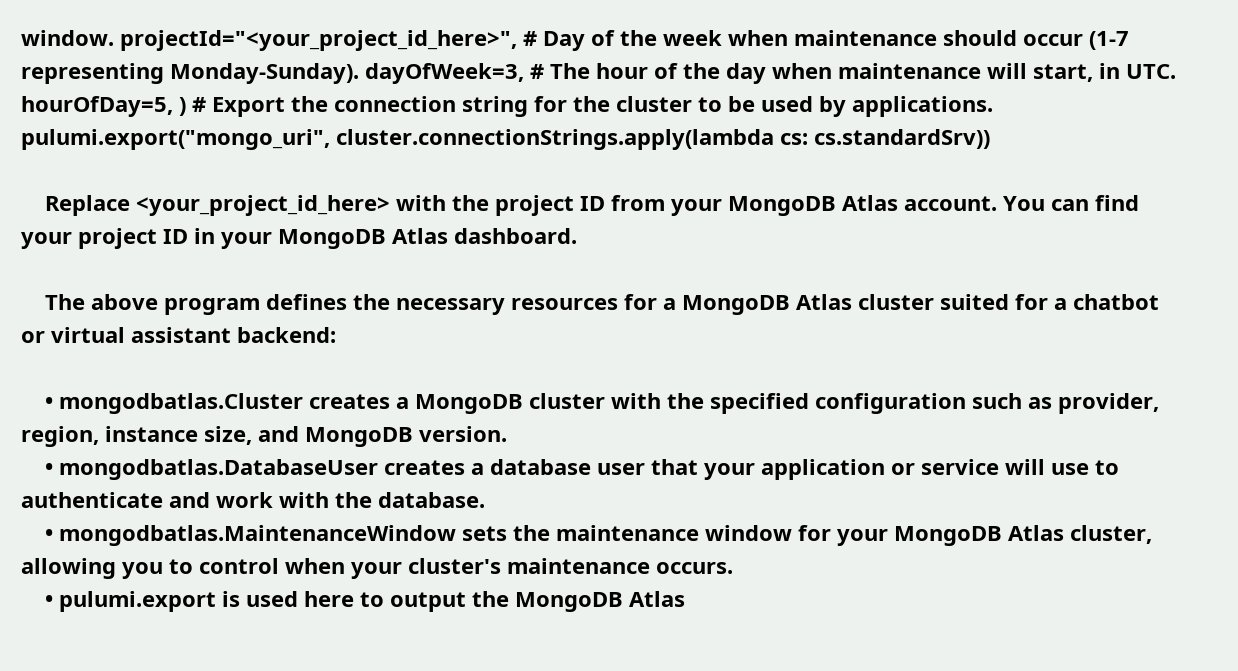window. projectId="<your_project_id_here>", # Day of the week when maintenance should occur (1-7 representing Monday-Sunday). dayOfWeek=3, # The hour of the day when maintenance will start, in UTC. hourOfDay=5, ) # Export the connection string for the cluster to be used by applications. pulumi.export("mongo_uri", cluster.connectionStrings.apply(lambda cs: cs.standardSrv))

    Replace <your_project_id_here> with the project ID from your MongoDB Atlas account. You can find your project ID in your MongoDB Atlas dashboard.

    The above program defines the necessary resources for a MongoDB Atlas cluster suited for a chatbot or virtual assistant backend:

    • mongodbatlas.Cluster creates a MongoDB cluster with the specified configuration such as provider, region, instance size, and MongoDB version.
    • mongodbatlas.DatabaseUser creates a database user that your application or service will use to authenticate and work with the database.
    • mongodbatlas.MaintenanceWindow sets the maintenance window for your MongoDB Atlas cluster, allowing you to control when your cluster's maintenance occurs.
    • pulumi.export is used here to output the MongoDB Atlas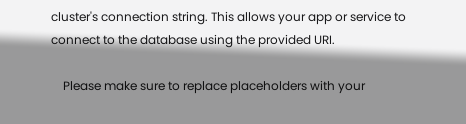cluster's connection string. This allows your app or service to connect to the database using the provided URI.

    Please make sure to replace placeholders with your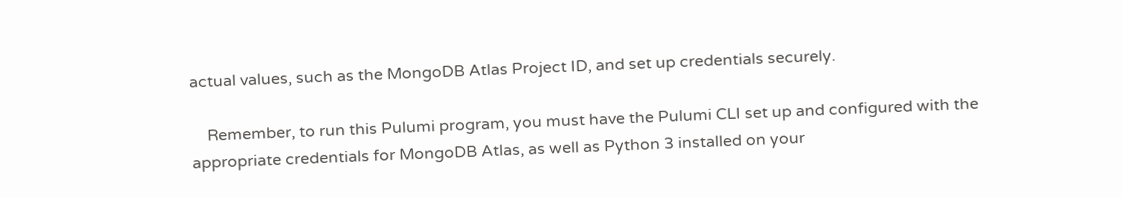actual values, such as the MongoDB Atlas Project ID, and set up credentials securely.

    Remember, to run this Pulumi program, you must have the Pulumi CLI set up and configured with the appropriate credentials for MongoDB Atlas, as well as Python 3 installed on your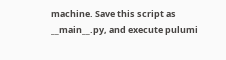machine. Save this script as __main__.py, and execute pulumi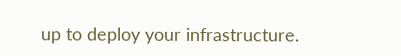up to deploy your infrastructure.